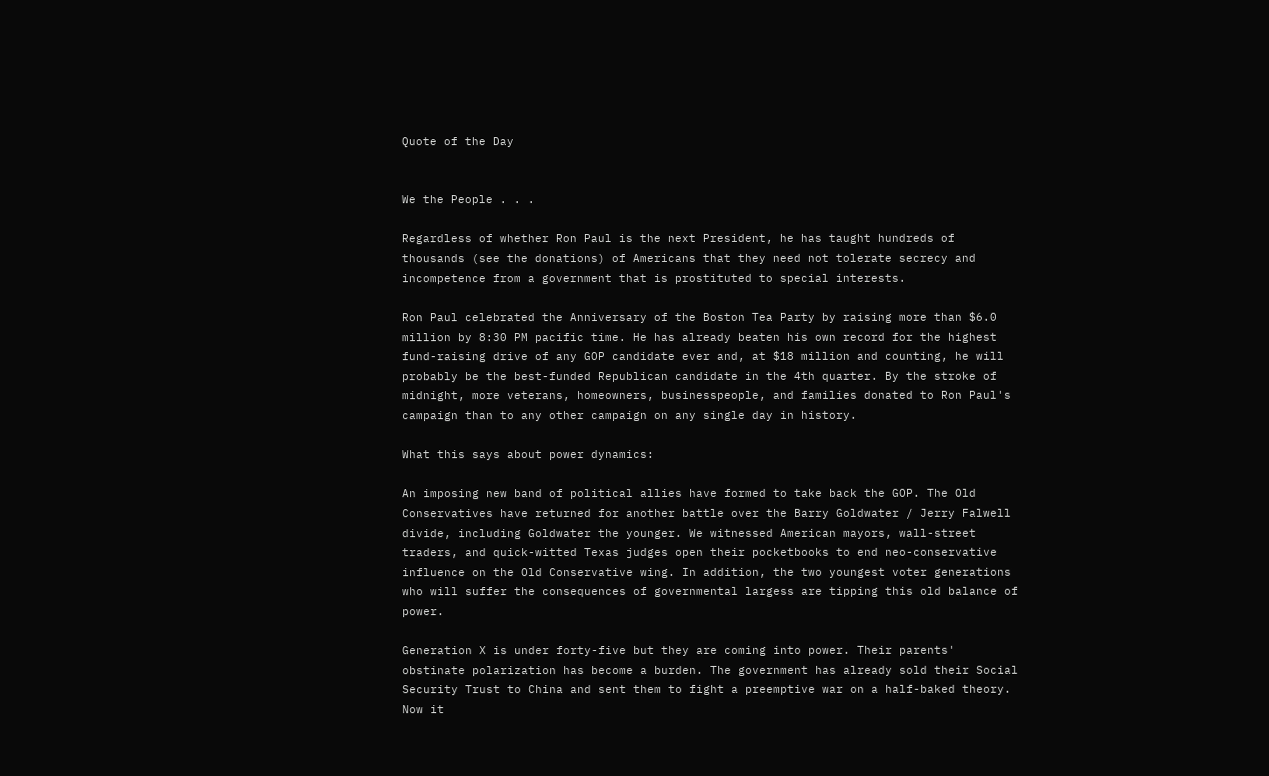Quote of the Day


We the People . . .

Regardless of whether Ron Paul is the next President, he has taught hundreds of thousands (see the donations) of Americans that they need not tolerate secrecy and incompetence from a government that is prostituted to special interests.

Ron Paul celebrated the Anniversary of the Boston Tea Party by raising more than $6.0 million by 8:30 PM pacific time. He has already beaten his own record for the highest fund-raising drive of any GOP candidate ever and, at $18 million and counting, he will probably be the best-funded Republican candidate in the 4th quarter. By the stroke of midnight, more veterans, homeowners, businesspeople, and families donated to Ron Paul's campaign than to any other campaign on any single day in history.

What this says about power dynamics:

An imposing new band of political allies have formed to take back the GOP. The Old Conservatives have returned for another battle over the Barry Goldwater / Jerry Falwell divide, including Goldwater the younger. We witnessed American mayors, wall-street traders, and quick-witted Texas judges open their pocketbooks to end neo-conservative influence on the Old Conservative wing. In addition, the two youngest voter generations who will suffer the consequences of governmental largess are tipping this old balance of power.

Generation X is under forty-five but they are coming into power. Their parents' obstinate polarization has become a burden. The government has already sold their Social Security Trust to China and sent them to fight a preemptive war on a half-baked theory. Now it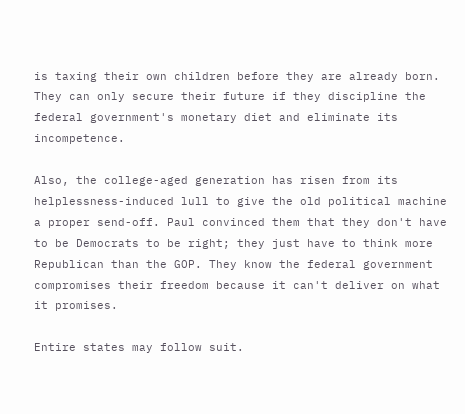is taxing their own children before they are already born. They can only secure their future if they discipline the federal government's monetary diet and eliminate its incompetence.

Also, the college-aged generation has risen from its helplessness-induced lull to give the old political machine a proper send-off. Paul convinced them that they don't have to be Democrats to be right; they just have to think more Republican than the GOP. They know the federal government compromises their freedom because it can't deliver on what it promises.

Entire states may follow suit.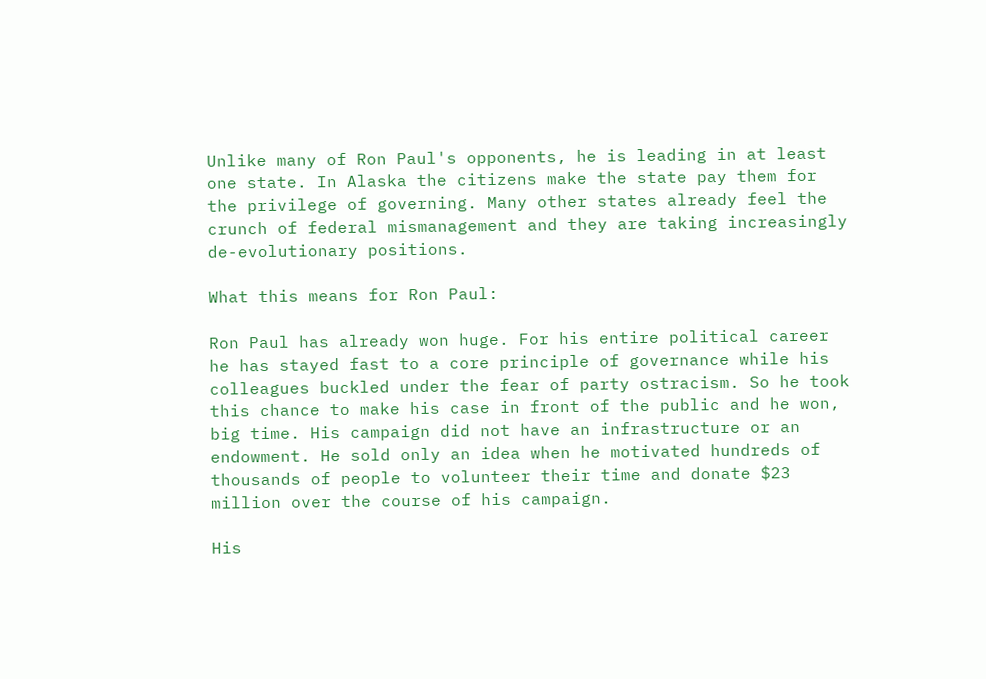Unlike many of Ron Paul's opponents, he is leading in at least one state. In Alaska the citizens make the state pay them for the privilege of governing. Many other states already feel the crunch of federal mismanagement and they are taking increasingly de-evolutionary positions.

What this means for Ron Paul:

Ron Paul has already won huge. For his entire political career he has stayed fast to a core principle of governance while his colleagues buckled under the fear of party ostracism. So he took this chance to make his case in front of the public and he won, big time. His campaign did not have an infrastructure or an endowment. He sold only an idea when he motivated hundreds of thousands of people to volunteer their time and donate $23 million over the course of his campaign.

His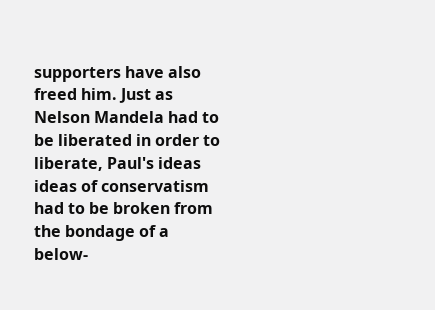supporters have also freed him. Just as Nelson Mandela had to be liberated in order to liberate, Paul's ideas ideas of conservatism had to be broken from the bondage of a below-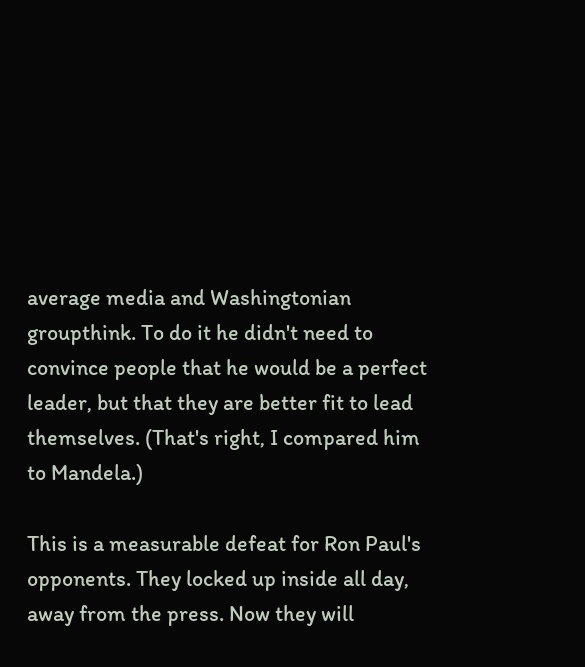average media and Washingtonian groupthink. To do it he didn't need to convince people that he would be a perfect leader, but that they are better fit to lead themselves. (That's right, I compared him to Mandela.)

This is a measurable defeat for Ron Paul's opponents. They locked up inside all day, away from the press. Now they will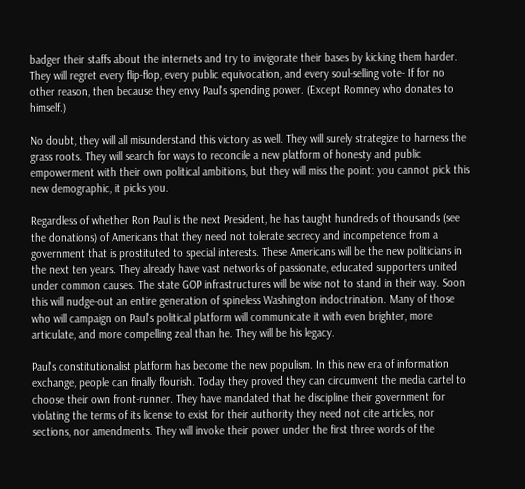badger their staffs about the internets and try to invigorate their bases by kicking them harder. They will regret every flip-flop, every public equivocation, and every soul-selling vote- If for no other reason, then because they envy Paul's spending power. (Except Romney who donates to himself.)

No doubt, they will all misunderstand this victory as well. They will surely strategize to harness the grass roots. They will search for ways to reconcile a new platform of honesty and public empowerment with their own political ambitions, but they will miss the point: you cannot pick this new demographic, it picks you.

Regardless of whether Ron Paul is the next President, he has taught hundreds of thousands (see the donations) of Americans that they need not tolerate secrecy and incompetence from a government that is prostituted to special interests. These Americans will be the new politicians in the next ten years. They already have vast networks of passionate, educated supporters united under common causes. The state GOP infrastructures will be wise not to stand in their way. Soon this will nudge-out an entire generation of spineless Washington indoctrination. Many of those who will campaign on Paul's political platform will communicate it with even brighter, more articulate, and more compelling zeal than he. They will be his legacy.

Paul's constitutionalist platform has become the new populism. In this new era of information exchange, people can finally flourish. Today they proved they can circumvent the media cartel to choose their own front-runner. They have mandated that he discipline their government for violating the terms of its license to exist for their authority they need not cite articles, nor sections, nor amendments. They will invoke their power under the first three words of the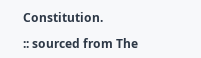Constitution.

:: sourced from The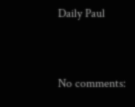Daily Paul


No comments: